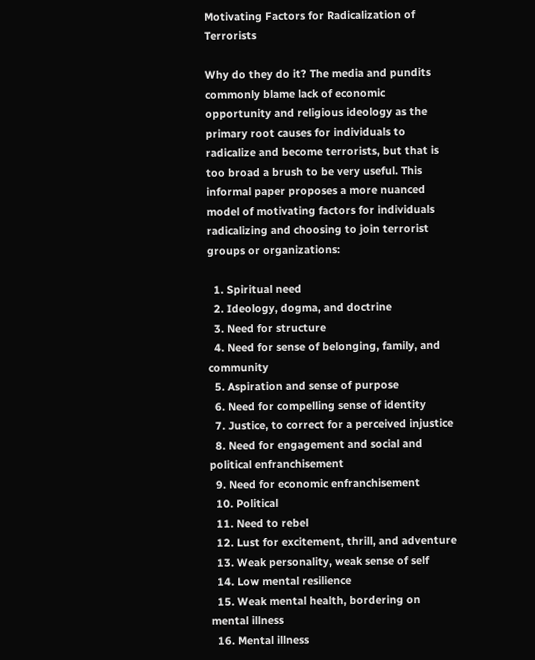Motivating Factors for Radicalization of Terrorists

Why do they do it? The media and pundits commonly blame lack of economic opportunity and religious ideology as the primary root causes for individuals to radicalize and become terrorists, but that is too broad a brush to be very useful. This informal paper proposes a more nuanced model of motivating factors for individuals radicalizing and choosing to join terrorist groups or organizations:

  1. Spiritual need
  2. Ideology, dogma, and doctrine
  3. Need for structure
  4. Need for sense of belonging, family, and community
  5. Aspiration and sense of purpose
  6. Need for compelling sense of identity
  7. Justice, to correct for a perceived injustice
  8. Need for engagement and social and political enfranchisement
  9. Need for economic enfranchisement
  10. Political
  11. Need to rebel
  12. Lust for excitement, thrill, and adventure
  13. Weak personality, weak sense of self
  14. Low mental resilience
  15. Weak mental health, bordering on mental illness
  16. Mental illness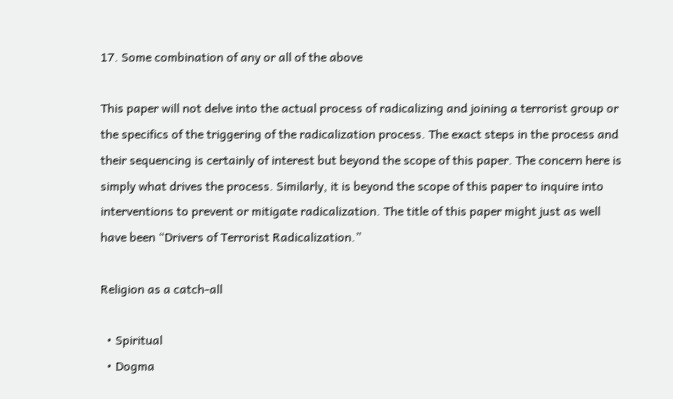17. Some combination of any or all of the above

This paper will not delve into the actual process of radicalizing and joining a terrorist group or the specifics of the triggering of the radicalization process. The exact steps in the process and their sequencing is certainly of interest but beyond the scope of this paper. The concern here is simply what drives the process. Similarly, it is beyond the scope of this paper to inquire into interventions to prevent or mitigate radicalization. The title of this paper might just as well have been “Drivers of Terrorist Radicalization.”

Religion as a catch-all

  • Spiritual
  • Dogma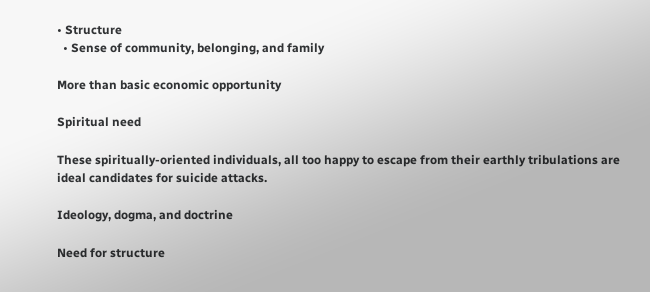• Structure
  • Sense of community, belonging, and family

More than basic economic opportunity

Spiritual need

These spiritually-oriented individuals, all too happy to escape from their earthly tribulations are ideal candidates for suicide attacks.

Ideology, dogma, and doctrine

Need for structure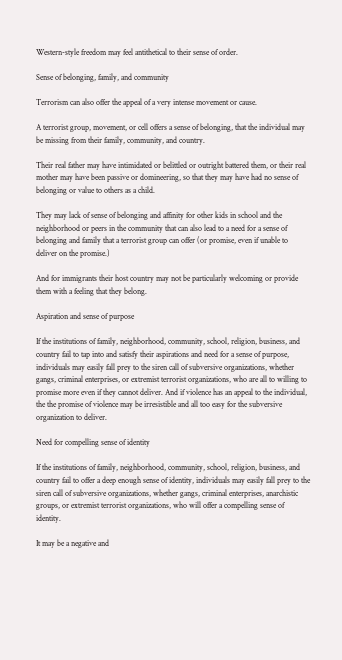Western-style freedom may feel antithetical to their sense of order.

Sense of belonging, family, and community

Terrorism can also offer the appeal of a very intense movement or cause.

A terrorist group, movement, or cell offers a sense of belonging, that the individual may be missing from their family, community, and country.

Their real father may have intimidated or belittled or outright battered them, or their real mother may have been passive or domineering, so that they may have had no sense of belonging or value to others as a child.

They may lack of sense of belonging and affinity for other kids in school and the neighborhood or peers in the community that can also lead to a need for a sense of belonging and family that a terrorist group can offer (or promise, even if unable to deliver on the promise.)

And for immigrants their host country may not be particularly welcoming or provide them with a feeling that they belong.

Aspiration and sense of purpose

If the institutions of family, neighborhood, community, school, religion, business, and country fail to tap into and satisfy their aspirations and need for a sense of purpose, individuals may easily fall prey to the siren call of subversive organizations, whether gangs, criminal enterprises, or extremist terrorist organizations, who are all to willing to promise more even if they cannot deliver. And if violence has an appeal to the individual, the the promise of violence may be irresistible and all too easy for the subversive organization to deliver.

Need for compelling sense of identity

If the institutions of family, neighborhood, community, school, religion, business, and country fail to offer a deep enough sense of identity, individuals may easily fall prey to the siren call of subversive organizations, whether gangs, criminal enterprises, anarchistic groups, or extremist terrorist organizations, who will offer a compelling sense of identity.

It may be a negative and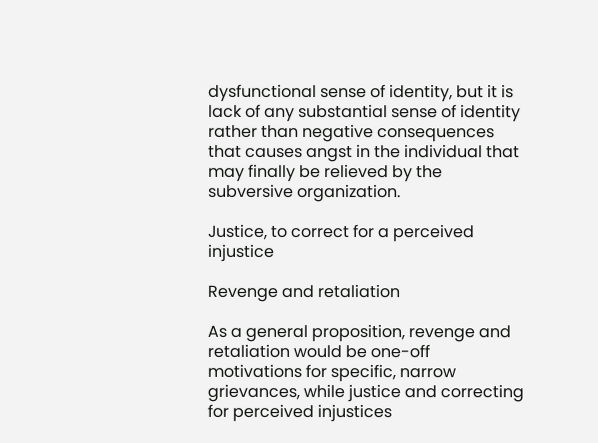dysfunctional sense of identity, but it is lack of any substantial sense of identity rather than negative consequences that causes angst in the individual that may finally be relieved by the subversive organization.

Justice, to correct for a perceived injustice

Revenge and retaliation

As a general proposition, revenge and retaliation would be one-off motivations for specific, narrow grievances, while justice and correcting for perceived injustices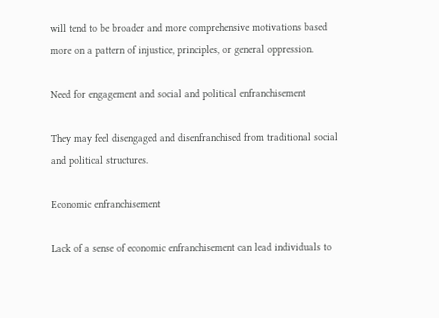will tend to be broader and more comprehensive motivations based more on a pattern of injustice, principles, or general oppression.

Need for engagement and social and political enfranchisement

They may feel disengaged and disenfranchised from traditional social and political structures.

Economic enfranchisement

Lack of a sense of economic enfranchisement can lead individuals to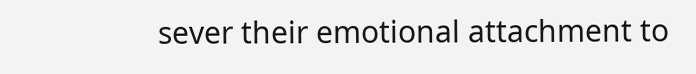sever their emotional attachment to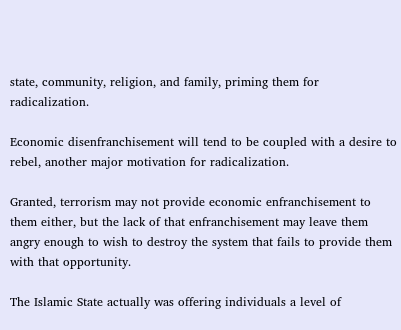state, community, religion, and family, priming them for radicalization.

Economic disenfranchisement will tend to be coupled with a desire to rebel, another major motivation for radicalization.

Granted, terrorism may not provide economic enfranchisement to them either, but the lack of that enfranchisement may leave them angry enough to wish to destroy the system that fails to provide them with that opportunity.

The Islamic State actually was offering individuals a level of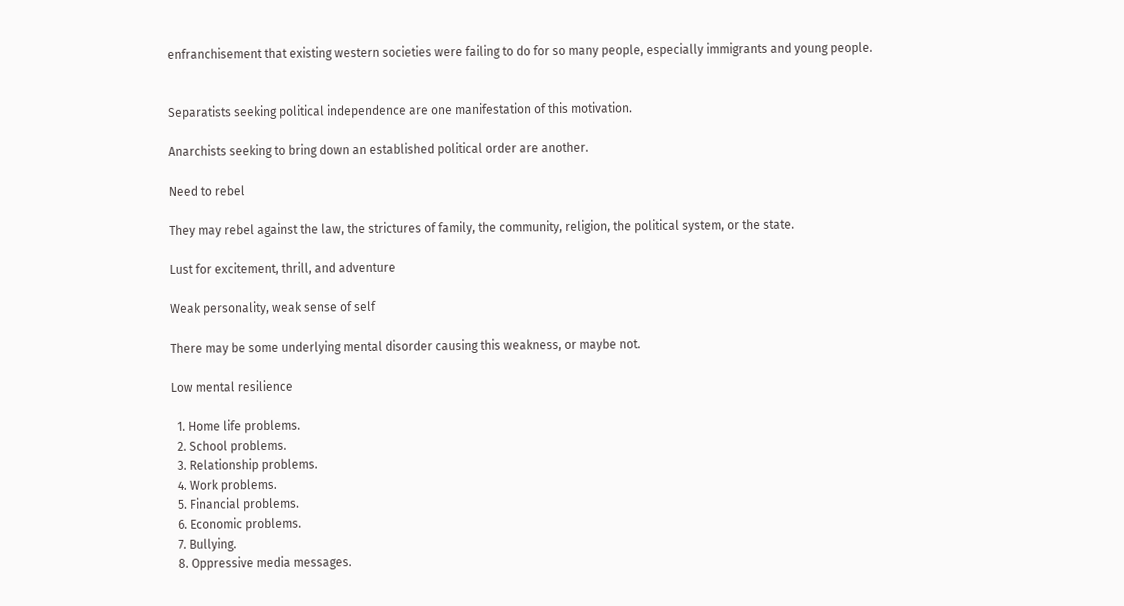enfranchisement that existing western societies were failing to do for so many people, especially immigrants and young people.


Separatists seeking political independence are one manifestation of this motivation.

Anarchists seeking to bring down an established political order are another.

Need to rebel

They may rebel against the law, the strictures of family, the community, religion, the political system, or the state.

Lust for excitement, thrill, and adventure

Weak personality, weak sense of self

There may be some underlying mental disorder causing this weakness, or maybe not.

Low mental resilience

  1. Home life problems.
  2. School problems.
  3. Relationship problems.
  4. Work problems.
  5. Financial problems.
  6. Economic problems.
  7. Bullying.
  8. Oppressive media messages.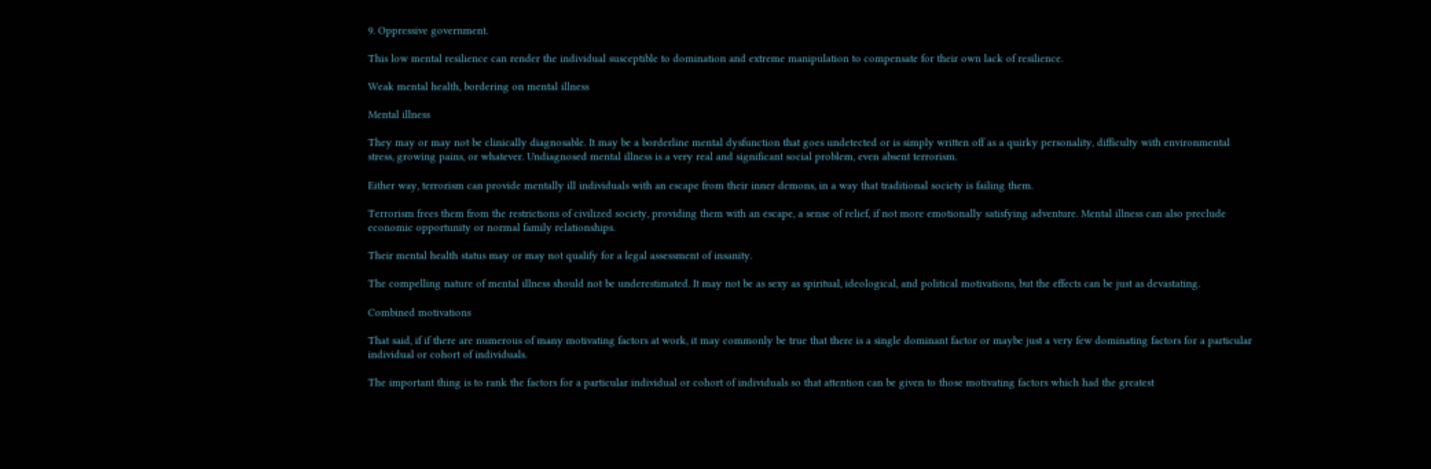9. Oppressive government.

This low mental resilience can render the individual susceptible to domination and extreme manipulation to compensate for their own lack of resilience.

Weak mental health, bordering on mental illness

Mental illness

They may or may not be clinically diagnosable. It may be a borderline mental dysfunction that goes undetected or is simply written off as a quirky personality, difficulty with environmental stress, growing pains, or whatever. Undiagnosed mental illness is a very real and significant social problem, even absent terrorism.

Either way, terrorism can provide mentally ill individuals with an escape from their inner demons, in a way that traditional society is failing them.

Terrorism frees them from the restrictions of civilized society, providing them with an escape, a sense of relief, if not more emotionally satisfying adventure. Mental illness can also preclude economic opportunity or normal family relationships.

Their mental health status may or may not qualify for a legal assessment of insanity.

The compelling nature of mental illness should not be underestimated. It may not be as sexy as spiritual, ideological, and political motivations, but the effects can be just as devastating.

Combined motivations

That said, if if there are numerous of many motivating factors at work, it may commonly be true that there is a single dominant factor or maybe just a very few dominating factors for a particular individual or cohort of individuals.

The important thing is to rank the factors for a particular individual or cohort of individuals so that attention can be given to those motivating factors which had the greatest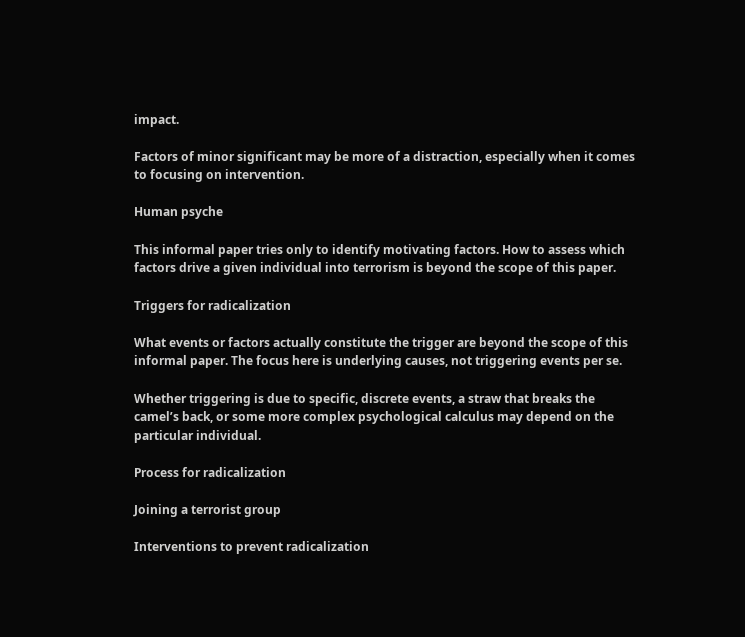impact.

Factors of minor significant may be more of a distraction, especially when it comes to focusing on intervention.

Human psyche

This informal paper tries only to identify motivating factors. How to assess which factors drive a given individual into terrorism is beyond the scope of this paper.

Triggers for radicalization

What events or factors actually constitute the trigger are beyond the scope of this informal paper. The focus here is underlying causes, not triggering events per se.

Whether triggering is due to specific, discrete events, a straw that breaks the camel’s back, or some more complex psychological calculus may depend on the particular individual.

Process for radicalization

Joining a terrorist group

Interventions to prevent radicalization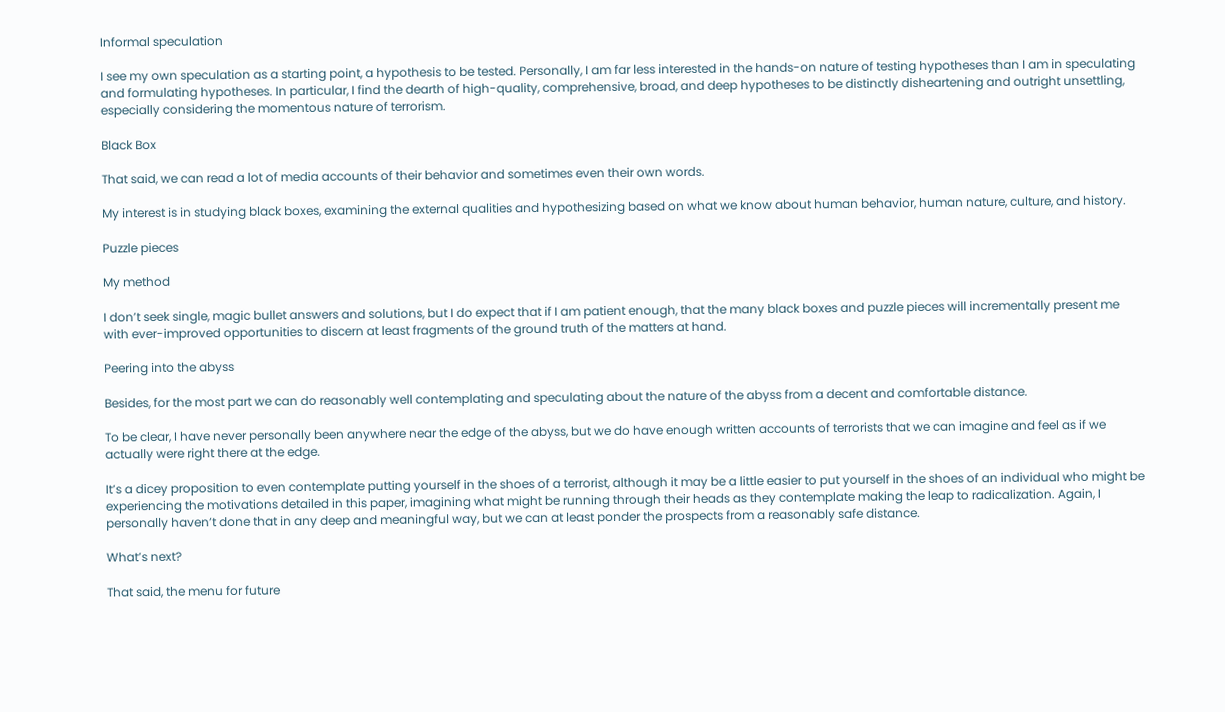Informal speculation

I see my own speculation as a starting point, a hypothesis to be tested. Personally, I am far less interested in the hands-on nature of testing hypotheses than I am in speculating and formulating hypotheses. In particular, I find the dearth of high-quality, comprehensive, broad, and deep hypotheses to be distinctly disheartening and outright unsettling, especially considering the momentous nature of terrorism.

Black Box

That said, we can read a lot of media accounts of their behavior and sometimes even their own words.

My interest is in studying black boxes, examining the external qualities and hypothesizing based on what we know about human behavior, human nature, culture, and history.

Puzzle pieces

My method

I don’t seek single, magic bullet answers and solutions, but I do expect that if I am patient enough, that the many black boxes and puzzle pieces will incrementally present me with ever-improved opportunities to discern at least fragments of the ground truth of the matters at hand.

Peering into the abyss

Besides, for the most part we can do reasonably well contemplating and speculating about the nature of the abyss from a decent and comfortable distance.

To be clear, I have never personally been anywhere near the edge of the abyss, but we do have enough written accounts of terrorists that we can imagine and feel as if we actually were right there at the edge.

It’s a dicey proposition to even contemplate putting yourself in the shoes of a terrorist, although it may be a little easier to put yourself in the shoes of an individual who might be experiencing the motivations detailed in this paper, imagining what might be running through their heads as they contemplate making the leap to radicalization. Again, I personally haven’t done that in any deep and meaningful way, but we can at least ponder the prospects from a reasonably safe distance.

What’s next?

That said, the menu for future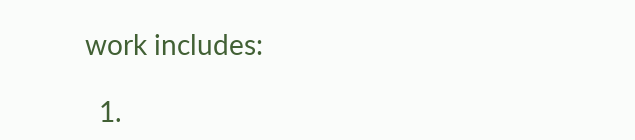work includes:

  1.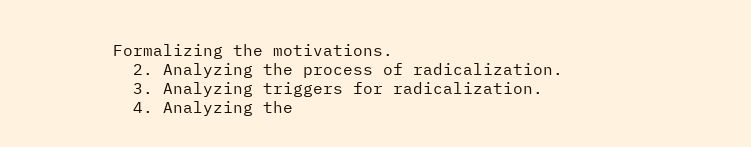Formalizing the motivations.
  2. Analyzing the process of radicalization.
  3. Analyzing triggers for radicalization.
  4. Analyzing the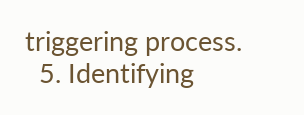triggering process.
  5. Identifying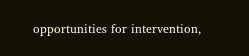opportunities for intervention,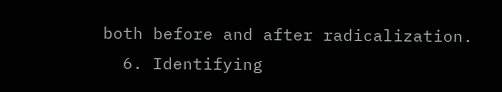both before and after radicalization.
  6. Identifying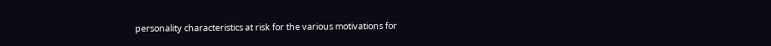personality characteristics at risk for the various motivations for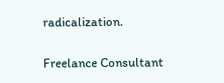radicalization.

Freelance Consultant